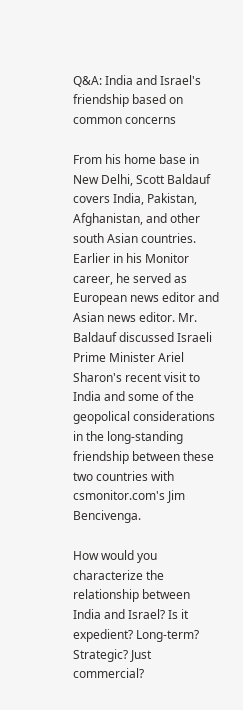Q&A: India and Israel's friendship based on common concerns

From his home base in New Delhi, Scott Baldauf covers India, Pakistan, Afghanistan, and other south Asian countries. Earlier in his Monitor career, he served as European news editor and Asian news editor. Mr. Baldauf discussed Israeli Prime Minister Ariel Sharon's recent visit to India and some of the geopolical considerations in the long-standing friendship between these two countries with csmonitor.com's Jim Bencivenga.

How would you characterize the relationship between India and Israel? Is it expedient? Long-term? Strategic? Just commercial?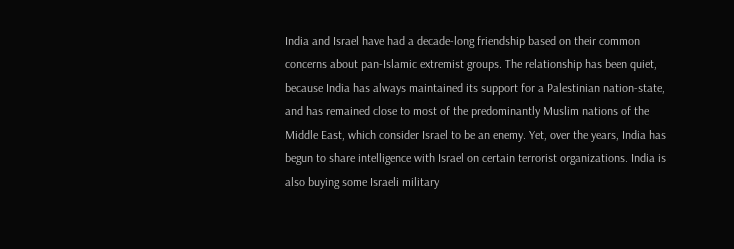India and Israel have had a decade-long friendship based on their common concerns about pan-Islamic extremist groups. The relationship has been quiet, because India has always maintained its support for a Palestinian nation-state, and has remained close to most of the predominantly Muslim nations of the Middle East, which consider Israel to be an enemy. Yet, over the years, India has begun to share intelligence with Israel on certain terrorist organizations. India is also buying some Israeli military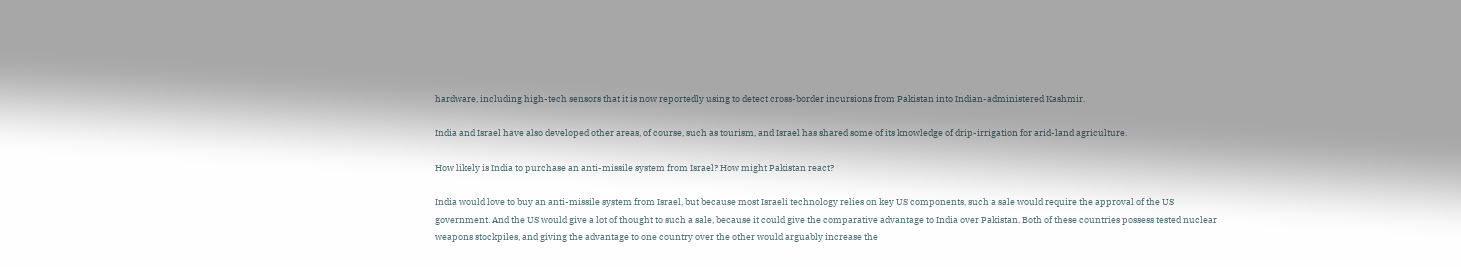hardware, including high-tech sensors that it is now reportedly using to detect cross-border incursions from Pakistan into Indian-administered Kashmir.

India and Israel have also developed other areas, of course, such as tourism, and Israel has shared some of its knowledge of drip-irrigation for arid-land agriculture.

How likely is India to purchase an anti-missile system from Israel? How might Pakistan react?

India would love to buy an anti-missile system from Israel, but because most Israeli technology relies on key US components, such a sale would require the approval of the US government. And the US would give a lot of thought to such a sale, because it could give the comparative advantage to India over Pakistan. Both of these countries possess tested nuclear weapons stockpiles, and giving the advantage to one country over the other would arguably increase the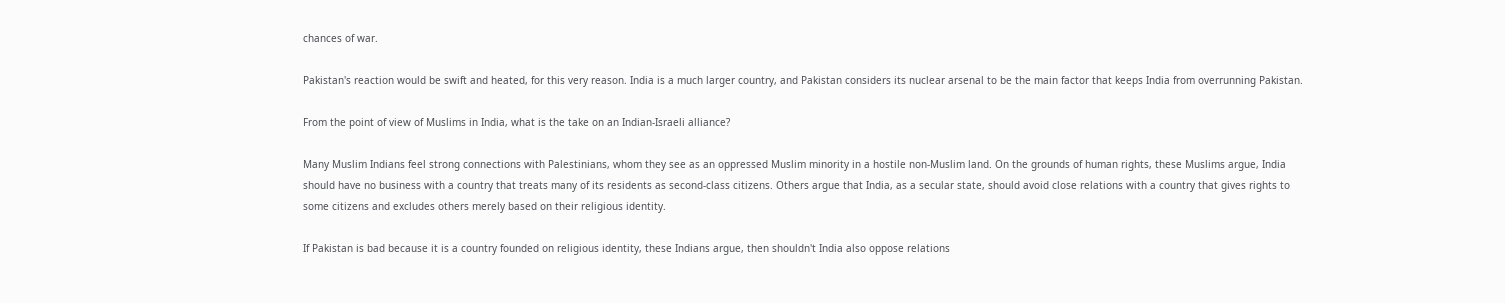chances of war.

Pakistan's reaction would be swift and heated, for this very reason. India is a much larger country, and Pakistan considers its nuclear arsenal to be the main factor that keeps India from overrunning Pakistan.

From the point of view of Muslims in India, what is the take on an Indian-Israeli alliance?

Many Muslim Indians feel strong connections with Palestinians, whom they see as an oppressed Muslim minority in a hostile non-Muslim land. On the grounds of human rights, these Muslims argue, India should have no business with a country that treats many of its residents as second-class citizens. Others argue that India, as a secular state, should avoid close relations with a country that gives rights to some citizens and excludes others merely based on their religious identity.

If Pakistan is bad because it is a country founded on religious identity, these Indians argue, then shouldn't India also oppose relations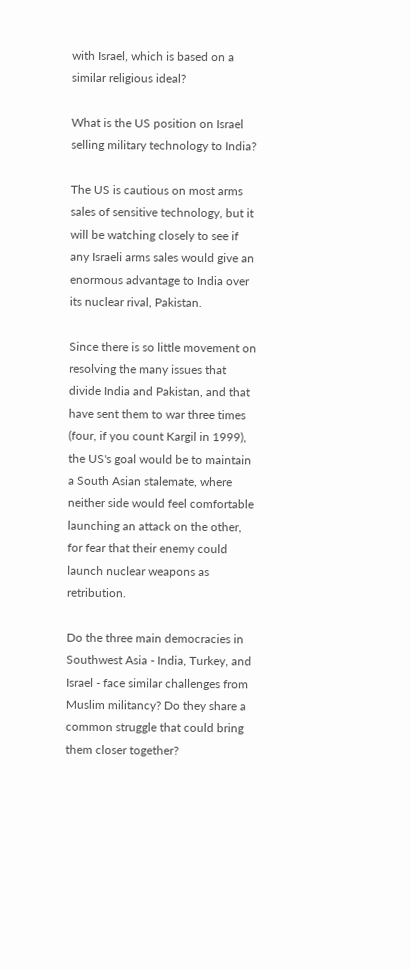with Israel, which is based on a similar religious ideal?

What is the US position on Israel selling military technology to India?

The US is cautious on most arms sales of sensitive technology, but it will be watching closely to see if any Israeli arms sales would give an enormous advantage to India over its nuclear rival, Pakistan.

Since there is so little movement on resolving the many issues that divide India and Pakistan, and that have sent them to war three times (four, if you count Kargil in 1999), the US's goal would be to maintain a South Asian stalemate, where neither side would feel comfortable launching an attack on the other, for fear that their enemy could launch nuclear weapons as retribution.

Do the three main democracies in Southwest Asia - India, Turkey, and Israel - face similar challenges from Muslim militancy? Do they share a common struggle that could bring them closer together?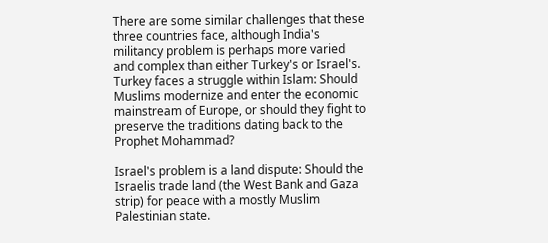There are some similar challenges that these three countries face, although India's militancy problem is perhaps more varied and complex than either Turkey's or Israel's. Turkey faces a struggle within Islam: Should Muslims modernize and enter the economic mainstream of Europe, or should they fight to preserve the traditions dating back to the Prophet Mohammad?

Israel's problem is a land dispute: Should the Israelis trade land (the West Bank and Gaza strip) for peace with a mostly Muslim Palestinian state.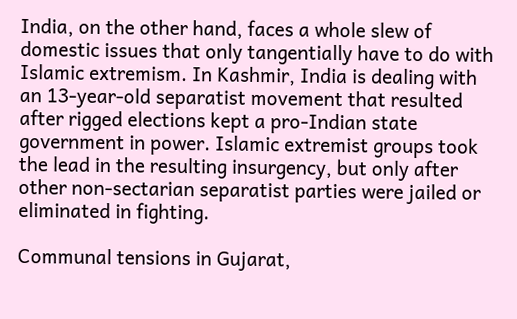India, on the other hand, faces a whole slew of domestic issues that only tangentially have to do with Islamic extremism. In Kashmir, India is dealing with an 13-year-old separatist movement that resulted after rigged elections kept a pro-Indian state government in power. Islamic extremist groups took the lead in the resulting insurgency, but only after other non-sectarian separatist parties were jailed or eliminated in fighting.

Communal tensions in Gujarat,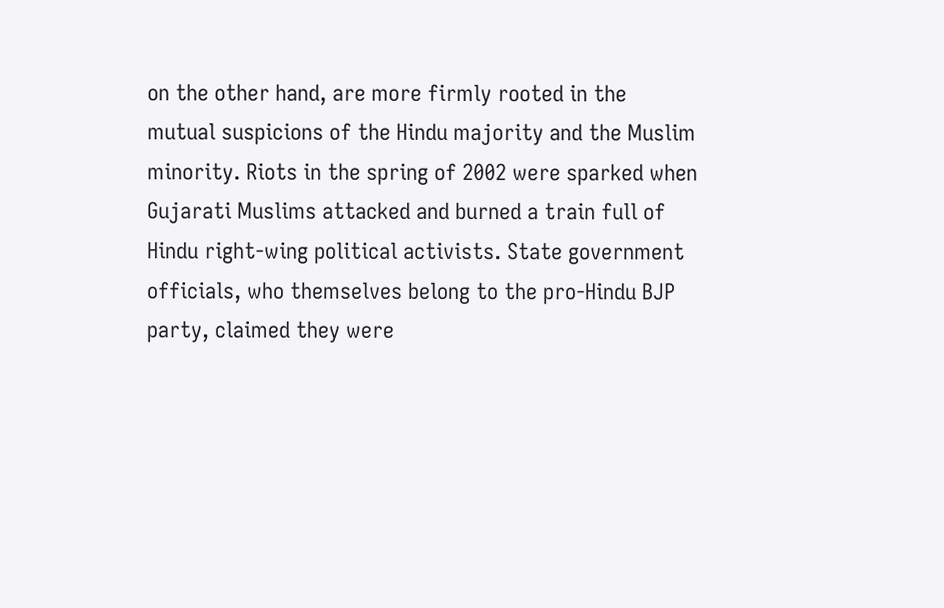on the other hand, are more firmly rooted in the mutual suspicions of the Hindu majority and the Muslim minority. Riots in the spring of 2002 were sparked when Gujarati Muslims attacked and burned a train full of Hindu right-wing political activists. State government officials, who themselves belong to the pro-Hindu BJP party, claimed they were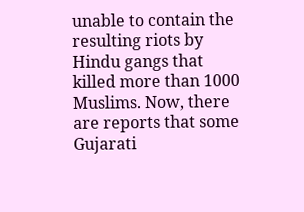unable to contain the resulting riots by Hindu gangs that killed more than 1000 Muslims. Now, there are reports that some Gujarati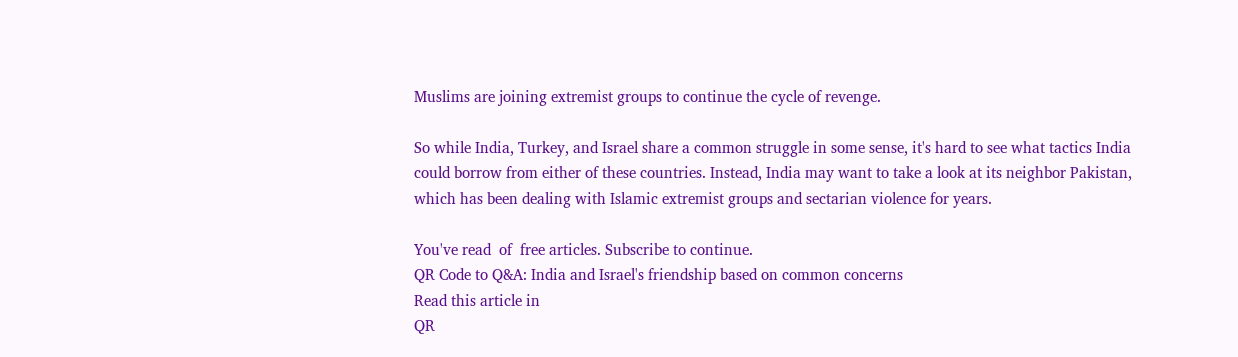Muslims are joining extremist groups to continue the cycle of revenge.

So while India, Turkey, and Israel share a common struggle in some sense, it's hard to see what tactics India could borrow from either of these countries. Instead, India may want to take a look at its neighbor Pakistan, which has been dealing with Islamic extremist groups and sectarian violence for years.

You've read  of  free articles. Subscribe to continue.
QR Code to Q&A: India and Israel's friendship based on common concerns
Read this article in
QR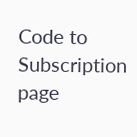Code to Subscription page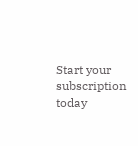Start your subscription today